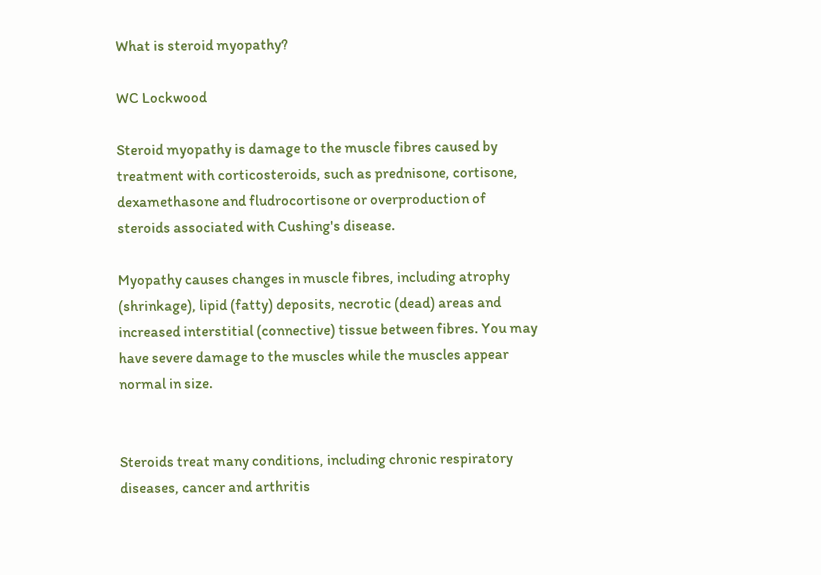What is steroid myopathy?

WC Lockwood

Steroid myopathy is damage to the muscle fibres caused by treatment with corticosteroids, such as prednisone, cortisone, dexamethasone and fludrocortisone or overproduction of steroids associated with Cushing's disease.

Myopathy causes changes in muscle fibres, including atrophy (shrinkage), lipid (fatty) deposits, necrotic (dead) areas and increased interstitial (connective) tissue between fibres. You may have severe damage to the muscles while the muscles appear normal in size.


Steroids treat many conditions, including chronic respiratory diseases, cancer and arthritis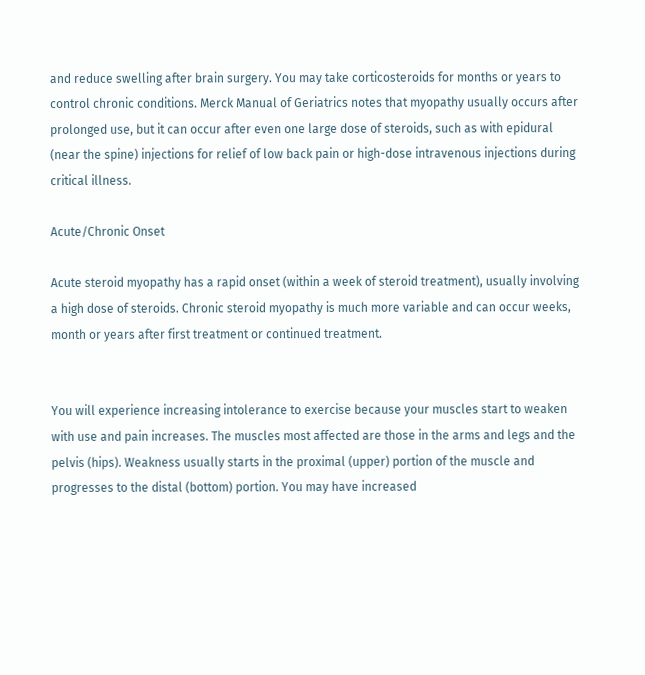and reduce swelling after brain surgery. You may take corticosteroids for months or years to control chronic conditions. Merck Manual of Geriatrics notes that myopathy usually occurs after prolonged use, but it can occur after even one large dose of steroids, such as with epidural (near the spine) injections for relief of low back pain or high-dose intravenous injections during critical illness.

Acute/Chronic Onset

Acute steroid myopathy has a rapid onset (within a week of steroid treatment), usually involving a high dose of steroids. Chronic steroid myopathy is much more variable and can occur weeks, month or years after first treatment or continued treatment.


You will experience increasing intolerance to exercise because your muscles start to weaken with use and pain increases. The muscles most affected are those in the arms and legs and the pelvis (hips). Weakness usually starts in the proximal (upper) portion of the muscle and progresses to the distal (bottom) portion. You may have increased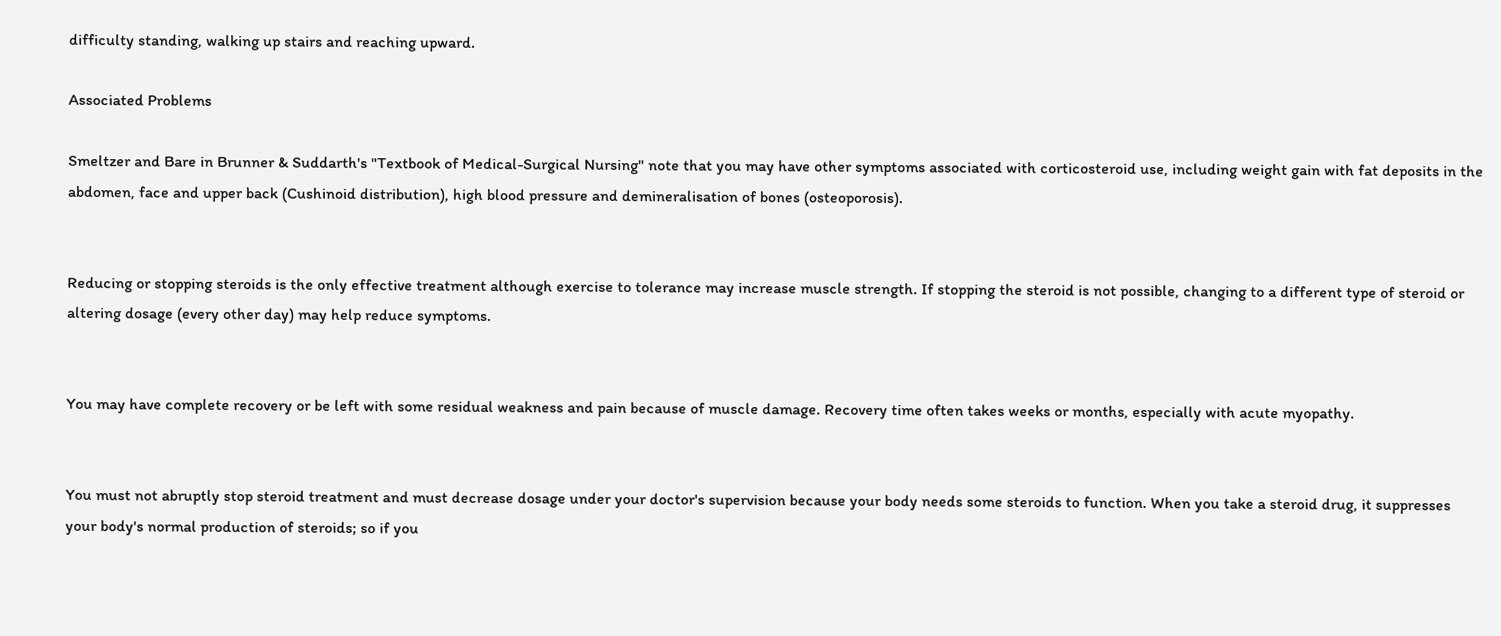difficulty standing, walking up stairs and reaching upward.

Associated Problems

Smeltzer and Bare in Brunner & Suddarth's "Textbook of Medical-Surgical Nursing" note that you may have other symptoms associated with corticosteroid use, including weight gain with fat deposits in the abdomen, face and upper back (Cushinoid distribution), high blood pressure and demineralisation of bones (osteoporosis).


Reducing or stopping steroids is the only effective treatment although exercise to tolerance may increase muscle strength. If stopping the steroid is not possible, changing to a different type of steroid or altering dosage (every other day) may help reduce symptoms.


You may have complete recovery or be left with some residual weakness and pain because of muscle damage. Recovery time often takes weeks or months, especially with acute myopathy.


You must not abruptly stop steroid treatment and must decrease dosage under your doctor's supervision because your body needs some steroids to function. When you take a steroid drug, it suppresses your body's normal production of steroids; so if you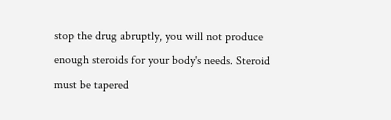stop the drug abruptly, you will not produce enough steroids for your body's needs. Steroid must be tapered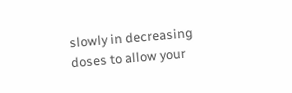slowly in decreasing doses to allow your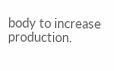body to increase production.